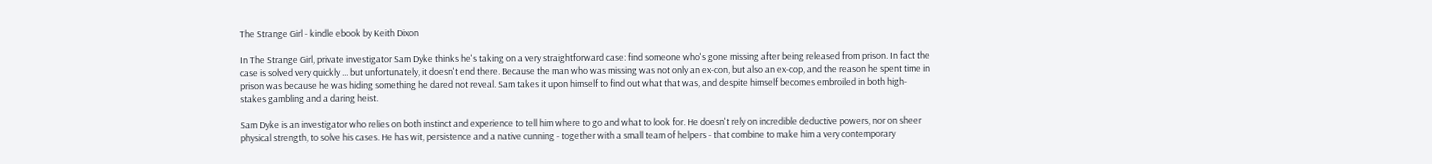The Strange Girl - kindle ebook by Keith Dixon

In The Strange Girl, private investigator Sam Dyke thinks he's taking on a very straightforward case: find someone who's gone missing after being released from prison. In fact the case is solved very quickly ... but unfortunately, it doesn't end there. Because the man who was missing was not only an ex-con, but also an ex-cop, and the reason he spent time in prison was because he was hiding something he dared not reveal. Sam takes it upon himself to find out what that was, and despite himself becomes embroiled in both high-stakes gambling and a daring heist.

Sam Dyke is an investigator who relies on both instinct and experience to tell him where to go and what to look for. He doesn't rely on incredible deductive powers, nor on sheer physical strength, to solve his cases. He has wit, persistence and a native cunning - together with a small team of helpers - that combine to make him a very contemporary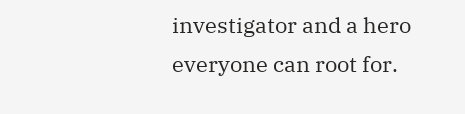investigator and a hero everyone can root for.